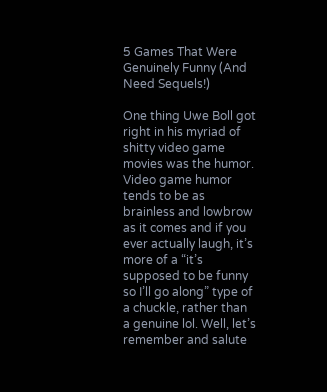5 Games That Were Genuinely Funny (And Need Sequels!)

One thing Uwe Boll got right in his myriad of shitty video game movies was the humor. Video game humor tends to be as brainless and lowbrow as it comes and if you ever actually laugh, it’s more of a “it’s supposed to be funny so I’ll go along” type of a chuckle, rather than a genuine lol. Well, let’s remember and salute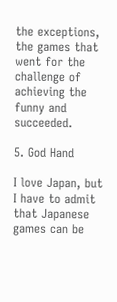the exceptions, the games that went for the challenge of achieving the funny and succeeded.

5. God Hand

I love Japan, but I have to admit that Japanese games can be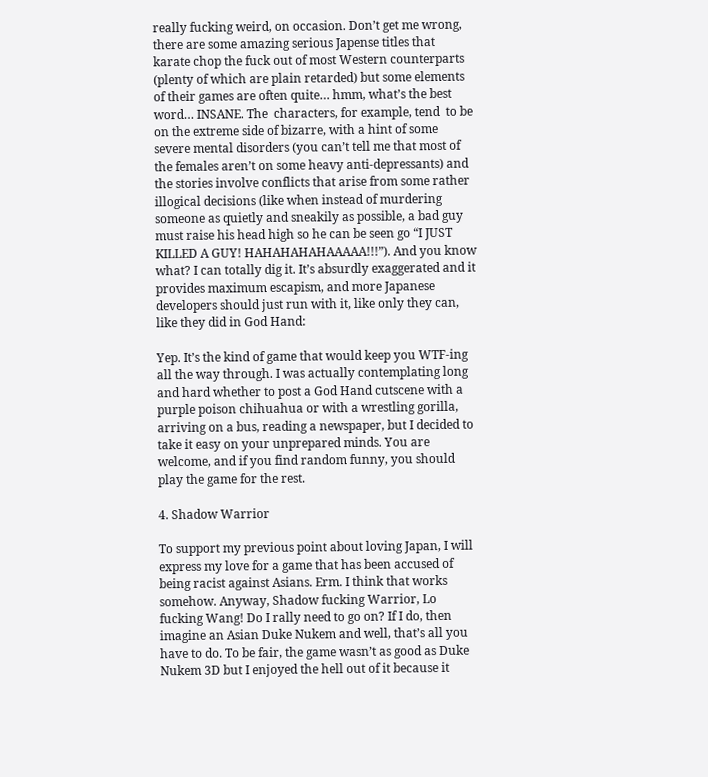really fucking weird, on occasion. Don’t get me wrong, there are some amazing serious Japense titles that karate chop the fuck out of most Western counterparts (plenty of which are plain retarded) but some elements of their games are often quite… hmm, what’s the best word… INSANE. The  characters, for example, tend  to be on the extreme side of bizarre, with a hint of some severe mental disorders (you can’t tell me that most of the females aren’t on some heavy anti-depressants) and the stories involve conflicts that arise from some rather illogical decisions (like when instead of murdering someone as quietly and sneakily as possible, a bad guy must raise his head high so he can be seen go “I JUST KILLED A GUY! HAHAHAHAHAAAAA!!!”). And you know what? I can totally dig it. It’s absurdly exaggerated and it provides maximum escapism, and more Japanese developers should just run with it, like only they can, like they did in God Hand:

Yep. It’s the kind of game that would keep you WTF-ing all the way through. I was actually contemplating long and hard whether to post a God Hand cutscene with a purple poison chihuahua or with a wrestling gorilla, arriving on a bus, reading a newspaper, but I decided to take it easy on your unprepared minds. You are welcome, and if you find random funny, you should play the game for the rest.

4. Shadow Warrior

To support my previous point about loving Japan, I will express my love for a game that has been accused of being racist against Asians. Erm. I think that works somehow. Anyway, Shadow fucking Warrior, Lo fucking Wang! Do I rally need to go on? If I do, then imagine an Asian Duke Nukem and well, that’s all you have to do. To be fair, the game wasn’t as good as Duke Nukem 3D but I enjoyed the hell out of it because it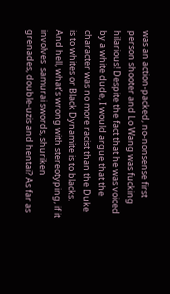was an action-packed, no-nonsense first person shooter and Lo Wang was fucking hilarious! Despite the fact that he was voiced by a white dude, I would argue that the character was no more racist than the Duke is to whites or Black Dynamite is to blacks. And hell, what’s wrong with stereotyping, if it involves  samurai swords, shuriken grenades, double-uzis and hentai? As far as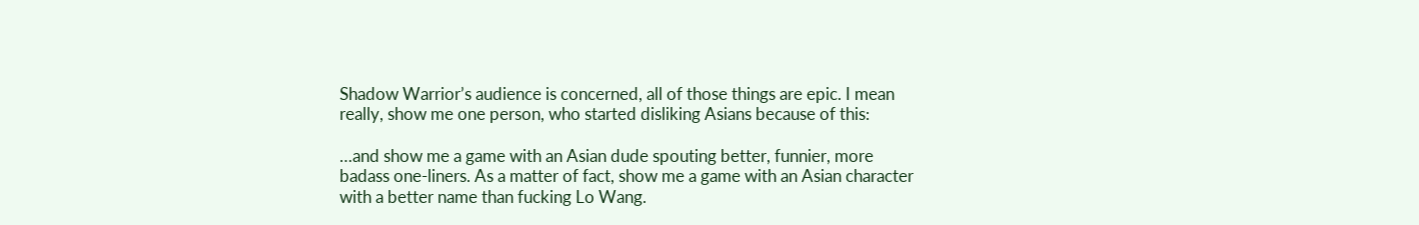Shadow Warrior’s audience is concerned, all of those things are epic. I mean really, show me one person, who started disliking Asians because of this:

…and show me a game with an Asian dude spouting better, funnier, more badass one-liners. As a matter of fact, show me a game with an Asian character with a better name than fucking Lo Wang.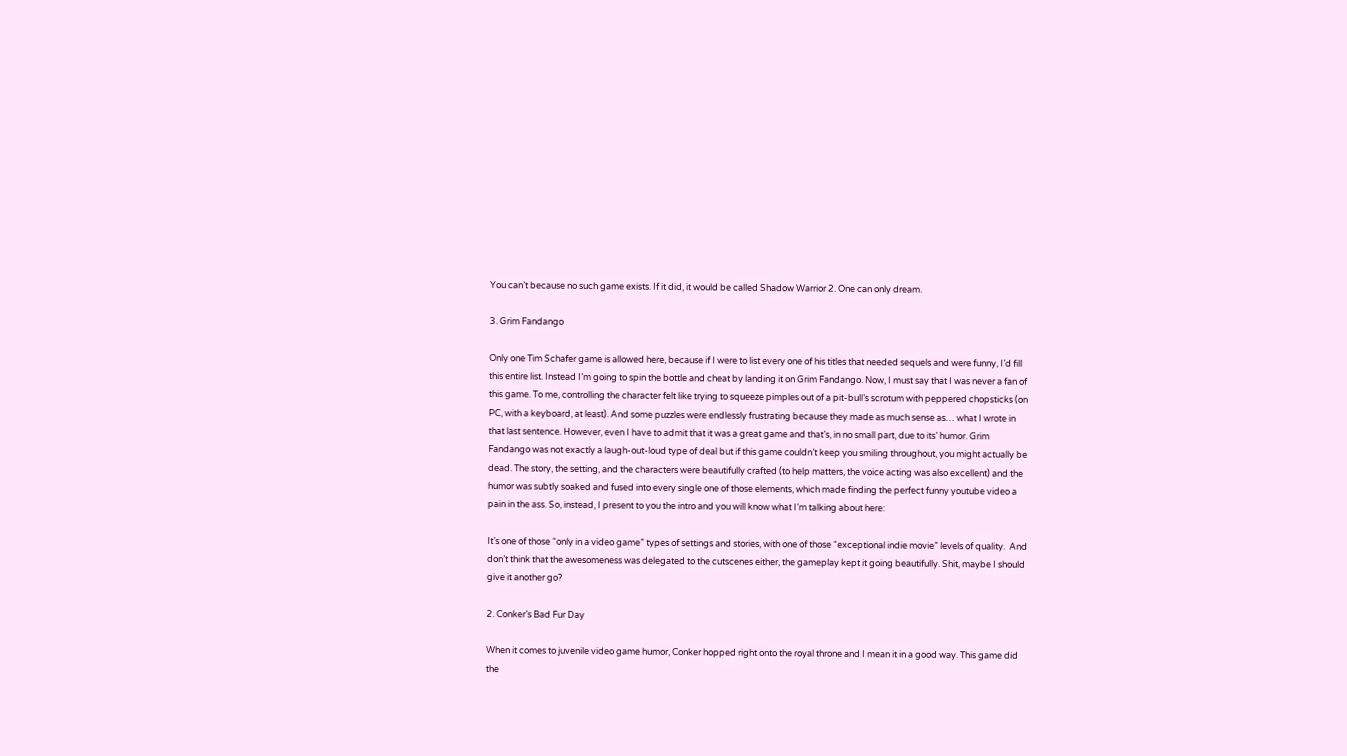You can’t because no such game exists. If it did, it would be called Shadow Warrior 2. One can only dream.

3. Grim Fandango

Only one Tim Schafer game is allowed here, because if I were to list every one of his titles that needed sequels and were funny, I’d fill this entire list. Instead I’m going to spin the bottle and cheat by landing it on Grim Fandango. Now, I must say that I was never a fan of this game. To me, controlling the character felt like trying to squeeze pimples out of a pit-bull’s scrotum with peppered chopsticks (on PC, with a keyboard, at least). And some puzzles were endlessly frustrating because they made as much sense as… what I wrote in that last sentence. However, even I have to admit that it was a great game and that’s, in no small part, due to its’ humor. Grim Fandango was not exactly a laugh-out-loud type of deal but if this game couldn’t keep you smiling throughout, you might actually be dead. The story, the setting, and the characters were beautifully crafted (to help matters, the voice acting was also excellent) and the humor was subtly soaked and fused into every single one of those elements, which made finding the perfect funny youtube video a pain in the ass. So, instead, I present to you the intro and you will know what I’m talking about here:

It’s one of those “only in a video game” types of settings and stories, with one of those “exceptional indie movie” levels of quality.  And don’t think that the awesomeness was delegated to the cutscenes either, the gameplay kept it going beautifully. Shit, maybe I should give it another go?

2. Conker’s Bad Fur Day

When it comes to juvenile video game humor, Conker hopped right onto the royal throne and I mean it in a good way. This game did the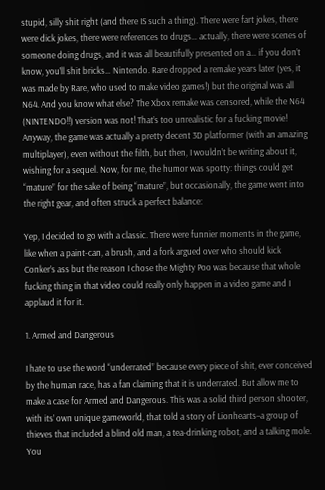stupid, silly shit right (and there IS such a thing). There were fart jokes, there were dick jokes, there were references to drugs… actually, there were scenes of someone doing drugs, and it was all beautifully presented on a… if you don’t know, you’ll shit bricks… Nintendo. Rare dropped a remake years later (yes, it was made by Rare, who used to make video games!) but the original was all N64. And you know what else? The Xbox remake was censored, while the N64 (NINTENDO!!) version was not! That’s too unrealistic for a fucking movie! Anyway, the game was actually a pretty decent 3D platformer (with an amazing multiplayer), even without the filth, but then, I wouldn’t be writing about it, wishing for a sequel. Now, for me, the humor was spotty: things could get “mature” for the sake of being “mature”, but occasionally, the game went into the right gear, and often struck a perfect balance:

Yep, I decided to go with a classic. There were funnier moments in the game, like when a paint-can, a brush, and a fork argued over who should kick Conker’s ass but the reason I chose the Mighty Poo was because that whole fucking thing in that video could really only happen in a video game and I applaud it for it.

1. Armed and Dangerous

I hate to use the word “underrated” because every piece of shit, ever conceived by the human race, has a fan claiming that it is underrated. But allow me to make a case for Armed and Dangerous. This was a solid third person shooter, with its’ own unique gameworld, that told a story of Lionhearts–a group of thieves that included a blind old man, a tea-drinking robot, and a talking mole. You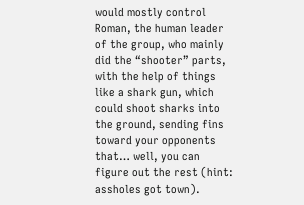would mostly control Roman, the human leader of the group, who mainly did the “shooter” parts, with the help of things like a shark gun, which could shoot sharks into the ground, sending fins toward your opponents that… well, you can figure out the rest (hint: assholes got town).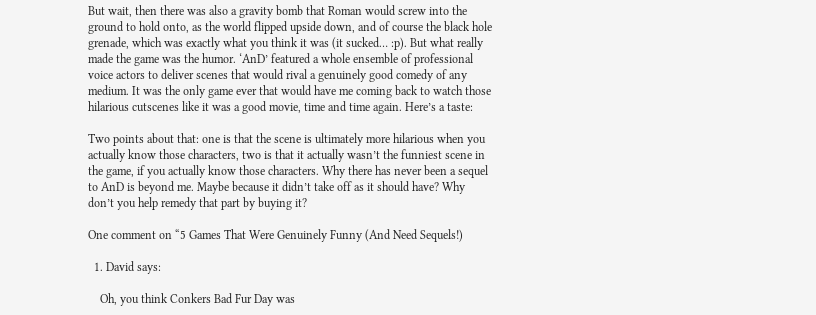But wait, then there was also a gravity bomb that Roman would screw into the ground to hold onto, as the world flipped upside down, and of course the black hole grenade, which was exactly what you think it was (it sucked… :p). But what really made the game was the humor. ‘AnD’ featured a whole ensemble of professional voice actors to deliver scenes that would rival a genuinely good comedy of any medium. It was the only game ever that would have me coming back to watch those hilarious cutscenes like it was a good movie, time and time again. Here’s a taste:

Two points about that: one is that the scene is ultimately more hilarious when you actually know those characters, two is that it actually wasn’t the funniest scene in the game, if you actually know those characters. Why there has never been a sequel to AnD is beyond me. Maybe because it didn’t take off as it should have? Why don’t you help remedy that part by buying it?

One comment on “5 Games That Were Genuinely Funny (And Need Sequels!)

  1. David says:

    Oh, you think Conkers Bad Fur Day was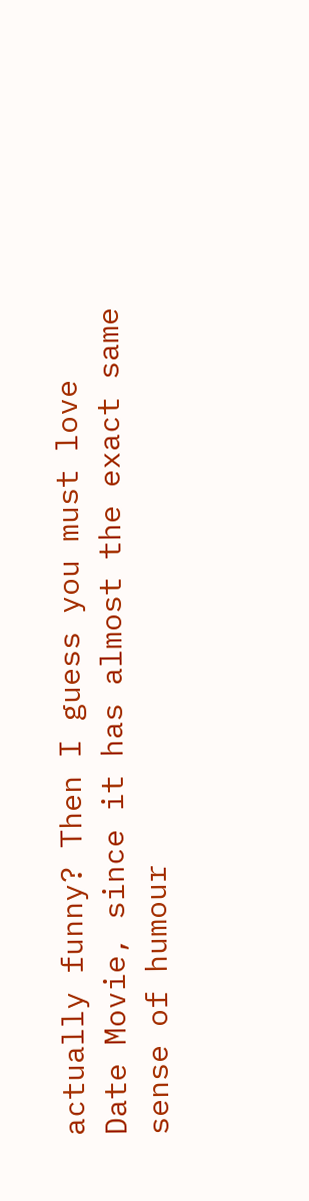actually funny? Then I guess you must love Date Movie, since it has almost the exact same sense of humour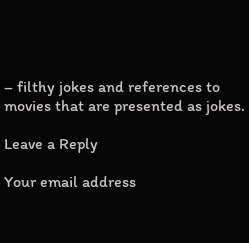– filthy jokes and references to movies that are presented as jokes.

Leave a Reply

Your email address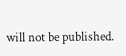will not be published.